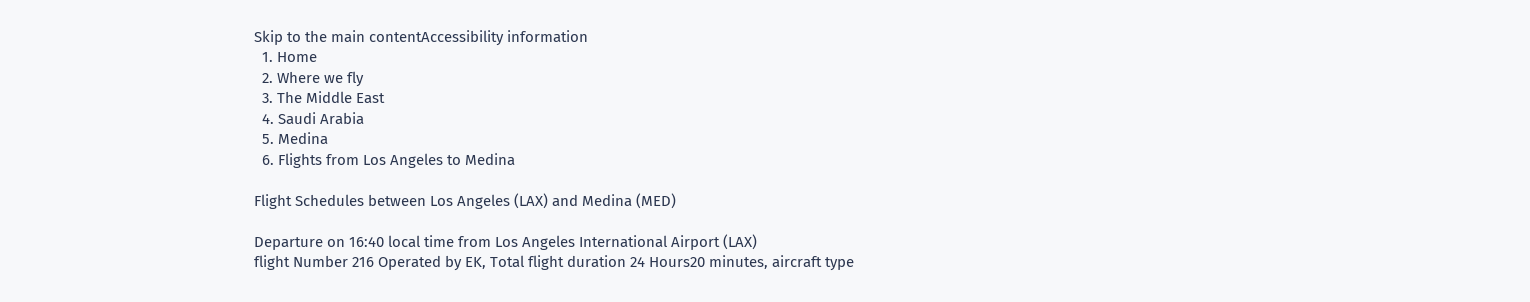Skip to the main contentAccessibility information
  1. Home
  2. Where we fly
  3. The Middle East
  4. Saudi Arabia
  5. Medina
  6. Flights from Los Angeles to Medina

Flight Schedules between Los Angeles (LAX) and Medina (MED)

Departure on 16:40 local time from Los Angeles International Airport (LAX)
flight Number 216 Operated by EK, Total flight duration 24 Hours20 minutes, aircraft type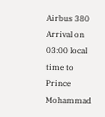Airbus 380
Arrival on 03:00 local time to Prince Mohammad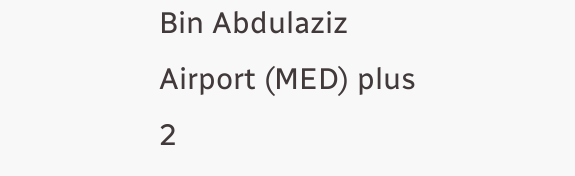Bin Abdulaziz Airport (MED) plus 2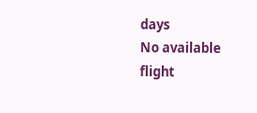days
No available flight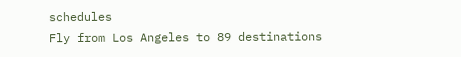schedules
Fly from Los Angeles to 89 destinations